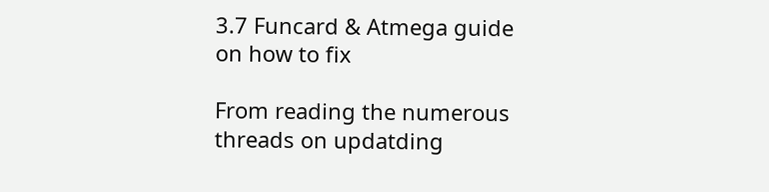3.7 Funcard & Atmega guide on how to fix

From reading the numerous threads on updatding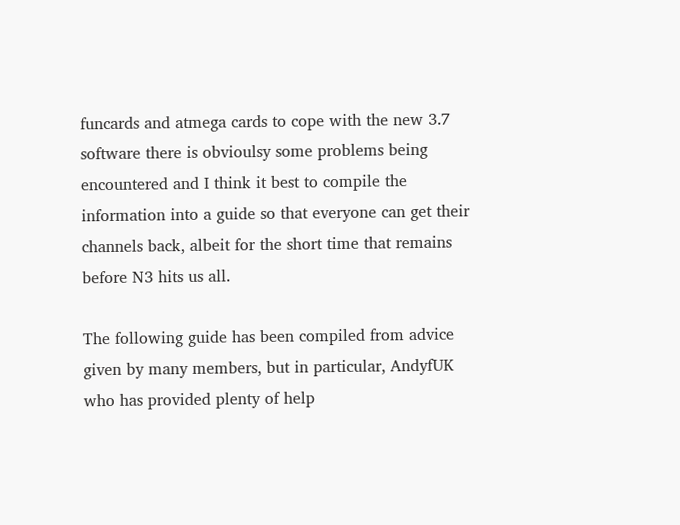funcards and atmega cards to cope with the new 3.7 software there is obvioulsy some problems being encountered and I think it best to compile the information into a guide so that everyone can get their channels back, albeit for the short time that remains before N3 hits us all.

The following guide has been compiled from advice given by many members, but in particular, AndyfUK who has provided plenty of help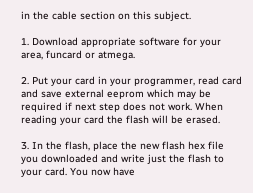in the cable section on this subject.

1. Download appropriate software for your area, funcard or atmega.

2. Put your card in your programmer, read card and save external eeprom which may be required if next step does not work. When reading your card the flash will be erased.

3. In the flash, place the new flash hex file you downloaded and write just the flash to your card. You now have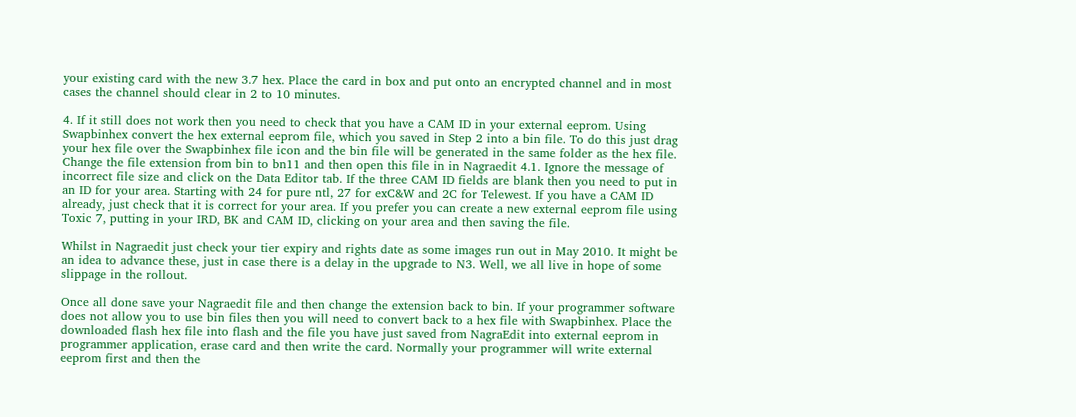your existing card with the new 3.7 hex. Place the card in box and put onto an encrypted channel and in most cases the channel should clear in 2 to 10 minutes.

4. If it still does not work then you need to check that you have a CAM ID in your external eeprom. Using Swapbinhex convert the hex external eeprom file, which you saved in Step 2 into a bin file. To do this just drag your hex file over the Swapbinhex file icon and the bin file will be generated in the same folder as the hex file. Change the file extension from bin to bn11 and then open this file in in Nagraedit 4.1. Ignore the message of incorrect file size and click on the Data Editor tab. If the three CAM ID fields are blank then you need to put in an ID for your area. Starting with 24 for pure ntl, 27 for exC&W and 2C for Telewest. If you have a CAM ID already, just check that it is correct for your area. If you prefer you can create a new external eeprom file using Toxic 7, putting in your IRD, BK and CAM ID, clicking on your area and then saving the file.

Whilst in Nagraedit just check your tier expiry and rights date as some images run out in May 2010. It might be an idea to advance these, just in case there is a delay in the upgrade to N3. Well, we all live in hope of some slippage in the rollout.

Once all done save your Nagraedit file and then change the extension back to bin. If your programmer software does not allow you to use bin files then you will need to convert back to a hex file with Swapbinhex. Place the downloaded flash hex file into flash and the file you have just saved from NagraEdit into external eeprom in programmer application, erase card and then write the card. Normally your programmer will write external eeprom first and then the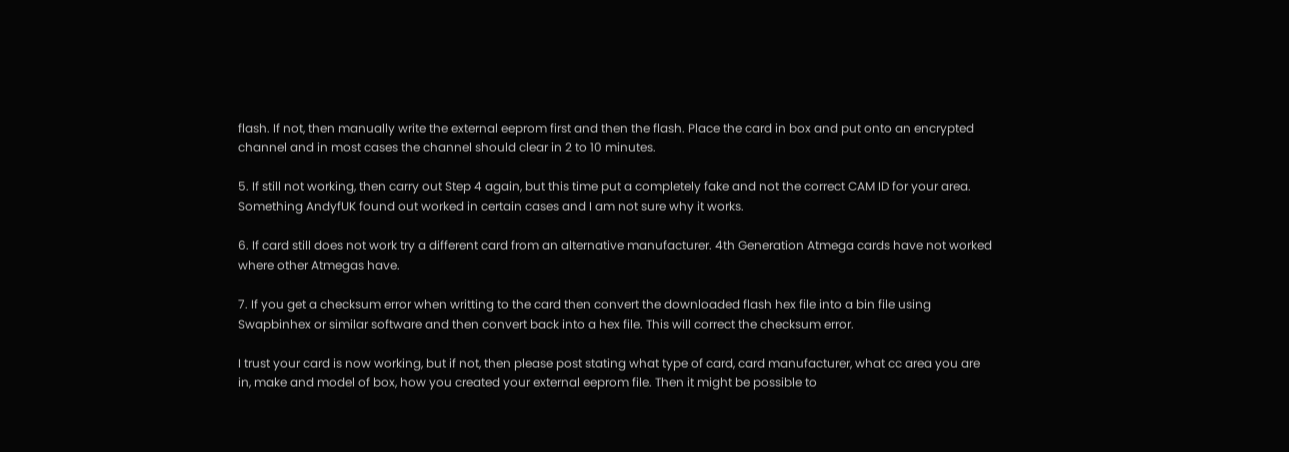flash. If not, then manually write the external eeprom first and then the flash. Place the card in box and put onto an encrypted channel and in most cases the channel should clear in 2 to 10 minutes.

5. If still not working, then carry out Step 4 again, but this time put a completely fake and not the correct CAM ID for your area. Something AndyfUK found out worked in certain cases and I am not sure why it works.

6. If card still does not work try a different card from an alternative manufacturer. 4th Generation Atmega cards have not worked where other Atmegas have.

7. If you get a checksum error when writting to the card then convert the downloaded flash hex file into a bin file using Swapbinhex or similar software and then convert back into a hex file. This will correct the checksum error.

I trust your card is now working, but if not, then please post stating what type of card, card manufacturer, what cc area you are in, make and model of box, how you created your external eeprom file. Then it might be possible to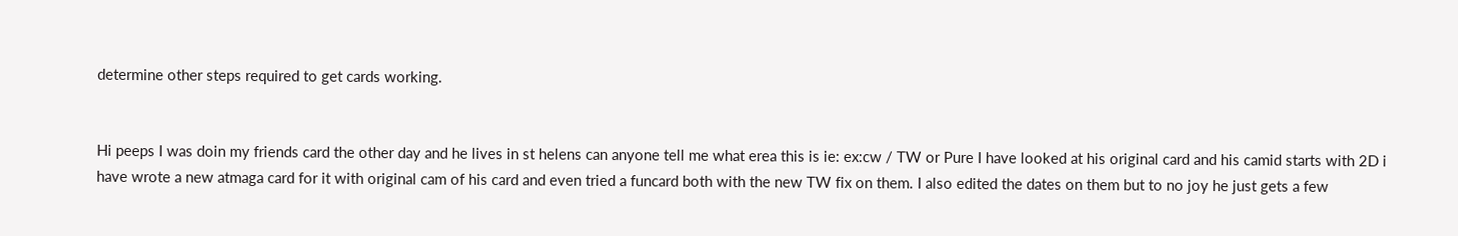determine other steps required to get cards working.


Hi peeps I was doin my friends card the other day and he lives in st helens can anyone tell me what erea this is ie: ex:cw / TW or Pure I have looked at his original card and his camid starts with 2D i have wrote a new atmaga card for it with original cam of his card and even tried a funcard both with the new TW fix on them. I also edited the dates on them but to no joy he just gets a few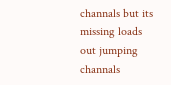channals but its missing loads out jumping channals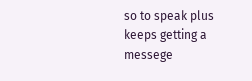so to speak plus keeps getting a messege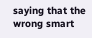saying that the wrong smart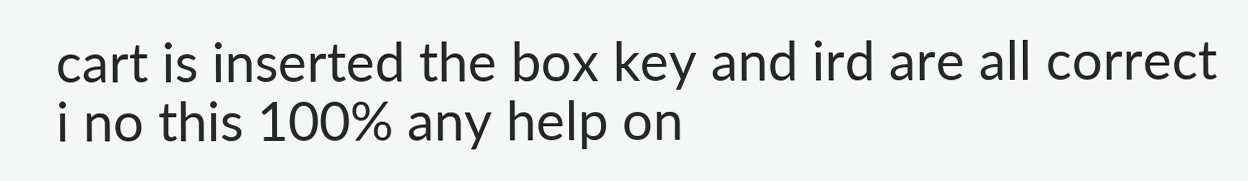cart is inserted the box key and ird are all correct i no this 100% any help on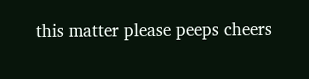this matter please peeps cheers